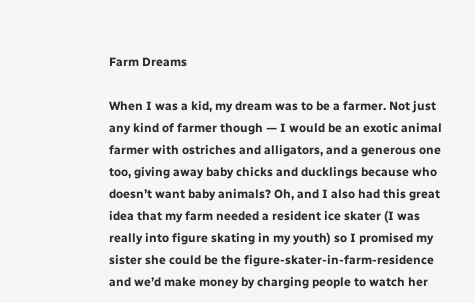Farm Dreams

When I was a kid, my dream was to be a farmer. Not just any kind of farmer though — I would be an exotic animal farmer with ostriches and alligators, and a generous one too, giving away baby chicks and ducklings because who doesn’t want baby animals? Oh, and I also had this great idea that my farm needed a resident ice skater (I was really into figure skating in my youth) so I promised my sister she could be the figure-skater-in-farm-residence and we’d make money by charging people to watch her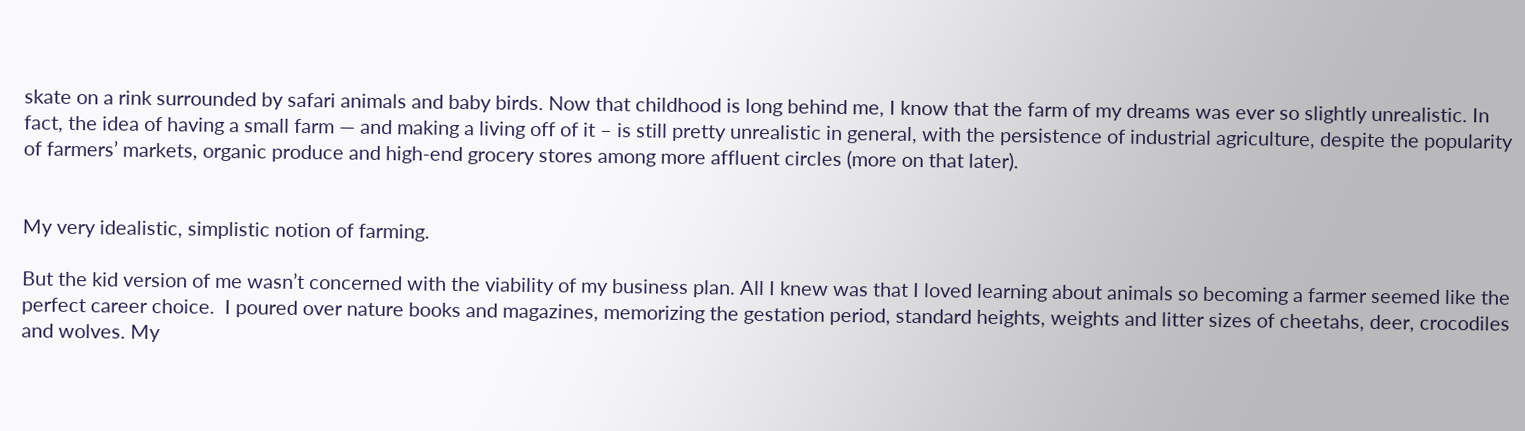skate on a rink surrounded by safari animals and baby birds. Now that childhood is long behind me, I know that the farm of my dreams was ever so slightly unrealistic. In fact, the idea of having a small farm — and making a living off of it – is still pretty unrealistic in general, with the persistence of industrial agriculture, despite the popularity of farmers’ markets, organic produce and high-end grocery stores among more affluent circles (more on that later).


My very idealistic, simplistic notion of farming.

But the kid version of me wasn’t concerned with the viability of my business plan. All I knew was that I loved learning about animals so becoming a farmer seemed like the perfect career choice.  I poured over nature books and magazines, memorizing the gestation period, standard heights, weights and litter sizes of cheetahs, deer, crocodiles and wolves. My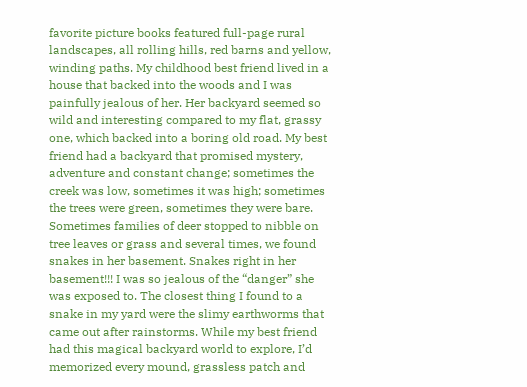favorite picture books featured full-page rural landscapes, all rolling hills, red barns and yellow, winding paths. My childhood best friend lived in a house that backed into the woods and I was painfully jealous of her. Her backyard seemed so wild and interesting compared to my flat, grassy one, which backed into a boring old road. My best friend had a backyard that promised mystery, adventure and constant change; sometimes the creek was low, sometimes it was high; sometimes the trees were green, sometimes they were bare. Sometimes families of deer stopped to nibble on tree leaves or grass and several times, we found snakes in her basement. Snakes right in her basement!!! I was so jealous of the “danger” she was exposed to. The closest thing I found to a snake in my yard were the slimy earthworms that came out after rainstorms. While my best friend had this magical backyard world to explore, I’d memorized every mound, grassless patch and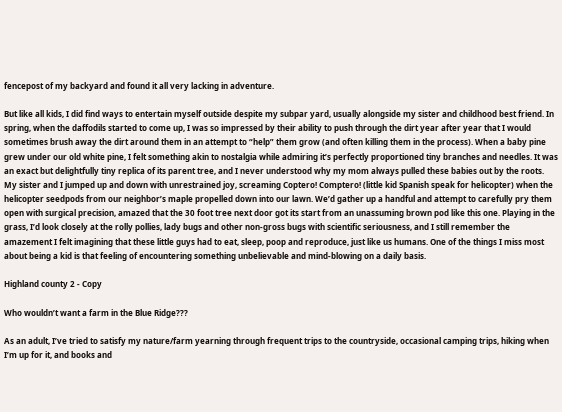fencepost of my backyard and found it all very lacking in adventure.

But like all kids, I did find ways to entertain myself outside despite my subpar yard, usually alongside my sister and childhood best friend. In spring, when the daffodils started to come up, I was so impressed by their ability to push through the dirt year after year that I would sometimes brush away the dirt around them in an attempt to “help” them grow (and often killing them in the process). When a baby pine grew under our old white pine, I felt something akin to nostalgia while admiring it’s perfectly proportioned tiny branches and needles. It was an exact but delightfully tiny replica of its parent tree, and I never understood why my mom always pulled these babies out by the roots. My sister and I jumped up and down with unrestrained joy, screaming Coptero! Comptero! (little kid Spanish speak for helicopter) when the helicopter seedpods from our neighbor’s maple propelled down into our lawn. We’d gather up a handful and attempt to carefully pry them open with surgical precision, amazed that the 30 foot tree next door got its start from an unassuming brown pod like this one. Playing in the grass, I’d look closely at the rolly pollies, lady bugs and other non-gross bugs with scientific seriousness, and I still remember the amazement I felt imagining that these little guys had to eat, sleep, poop and reproduce, just like us humans. One of the things I miss most about being a kid is that feeling of encountering something unbelievable and mind-blowing on a daily basis.

Highland county 2 - Copy

Who wouldn’t want a farm in the Blue Ridge???

As an adult, I’ve tried to satisfy my nature/farm yearning through frequent trips to the countryside, occasional camping trips, hiking when I’m up for it, and books and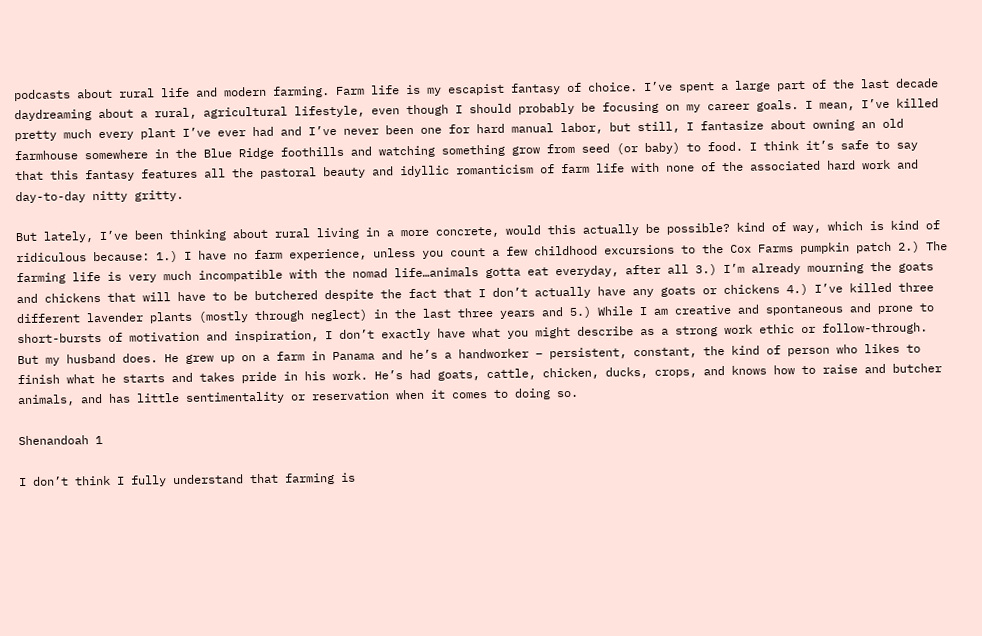podcasts about rural life and modern farming. Farm life is my escapist fantasy of choice. I’ve spent a large part of the last decade daydreaming about a rural, agricultural lifestyle, even though I should probably be focusing on my career goals. I mean, I’ve killed pretty much every plant I’ve ever had and I’ve never been one for hard manual labor, but still, I fantasize about owning an old farmhouse somewhere in the Blue Ridge foothills and watching something grow from seed (or baby) to food. I think it’s safe to say that this fantasy features all the pastoral beauty and idyllic romanticism of farm life with none of the associated hard work and day-to-day nitty gritty.

But lately, I’ve been thinking about rural living in a more concrete, would this actually be possible? kind of way, which is kind of ridiculous because: 1.) I have no farm experience, unless you count a few childhood excursions to the Cox Farms pumpkin patch 2.) The farming life is very much incompatible with the nomad life…animals gotta eat everyday, after all 3.) I’m already mourning the goats and chickens that will have to be butchered despite the fact that I don’t actually have any goats or chickens 4.) I’ve killed three different lavender plants (mostly through neglect) in the last three years and 5.) While I am creative and spontaneous and prone to short-bursts of motivation and inspiration, I don’t exactly have what you might describe as a strong work ethic or follow-through. But my husband does. He grew up on a farm in Panama and he’s a handworker – persistent, constant, the kind of person who likes to finish what he starts and takes pride in his work. He’s had goats, cattle, chicken, ducks, crops, and knows how to raise and butcher animals, and has little sentimentality or reservation when it comes to doing so.

Shenandoah 1

I don’t think I fully understand that farming is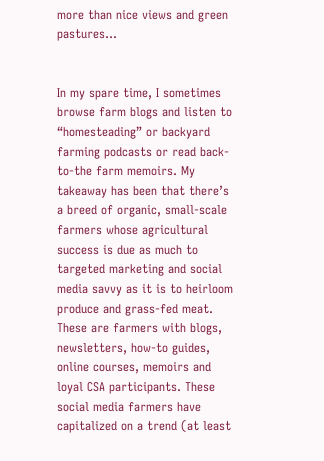more than nice views and green pastures…


In my spare time, I sometimes browse farm blogs and listen to “homesteading” or backyard farming podcasts or read back-to-the farm memoirs. My takeaway has been that there’s a breed of organic, small-scale farmers whose agricultural success is due as much to targeted marketing and social media savvy as it is to heirloom produce and grass-fed meat. These are farmers with blogs, newsletters, how-to guides, online courses, memoirs and loyal CSA participants. These social media farmers have capitalized on a trend (at least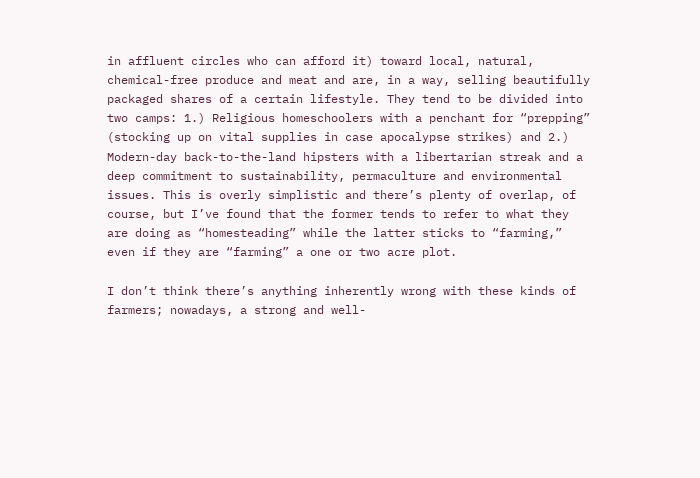in affluent circles who can afford it) toward local, natural, chemical-free produce and meat and are, in a way, selling beautifully packaged shares of a certain lifestyle. They tend to be divided into two camps: 1.) Religious homeschoolers with a penchant for “prepping” (stocking up on vital supplies in case apocalypse strikes) and 2.) Modern-day back-to-the-land hipsters with a libertarian streak and a deep commitment to sustainability, permaculture and environmental issues. This is overly simplistic and there’s plenty of overlap, of course, but I’ve found that the former tends to refer to what they are doing as “homesteading” while the latter sticks to “farming,” even if they are “farming” a one or two acre plot.

I don’t think there’s anything inherently wrong with these kinds of farmers; nowadays, a strong and well-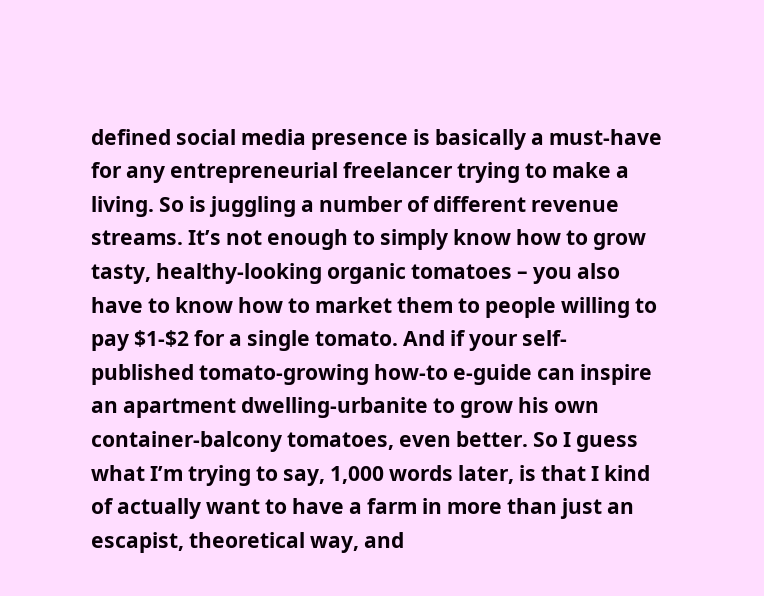defined social media presence is basically a must-have for any entrepreneurial freelancer trying to make a living. So is juggling a number of different revenue streams. It’s not enough to simply know how to grow tasty, healthy-looking organic tomatoes – you also have to know how to market them to people willing to pay $1-$2 for a single tomato. And if your self-published tomato-growing how-to e-guide can inspire an apartment dwelling-urbanite to grow his own container-balcony tomatoes, even better. So I guess what I’m trying to say, 1,000 words later, is that I kind of actually want to have a farm in more than just an escapist, theoretical way, and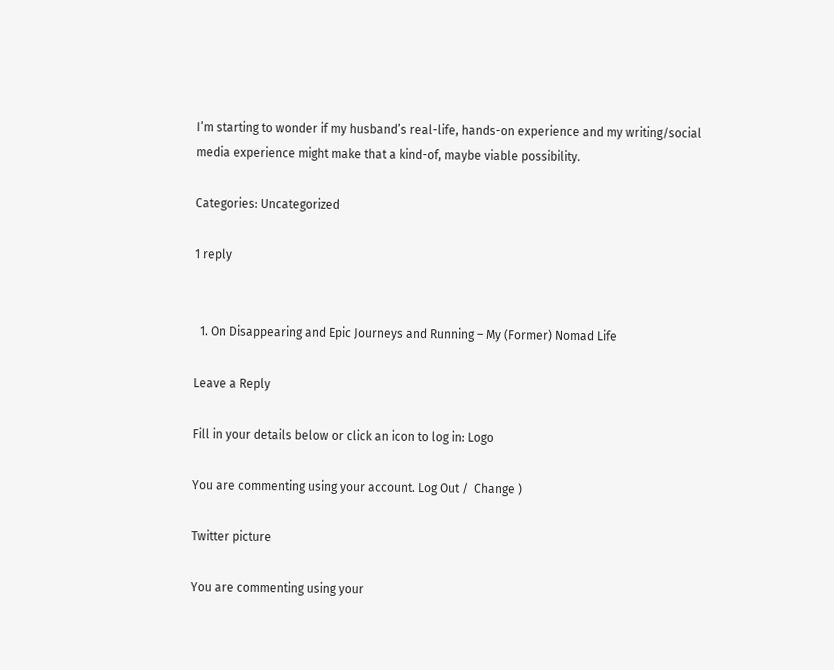I’m starting to wonder if my husband’s real-life, hands-on experience and my writing/social media experience might make that a kind-of, maybe viable possibility.

Categories: Uncategorized

1 reply


  1. On Disappearing and Epic Journeys and Running – My (Former) Nomad Life

Leave a Reply

Fill in your details below or click an icon to log in: Logo

You are commenting using your account. Log Out /  Change )

Twitter picture

You are commenting using your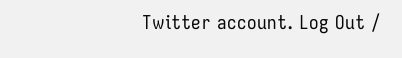Twitter account. Log Out /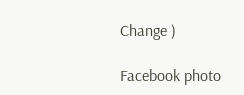Change )

Facebook photo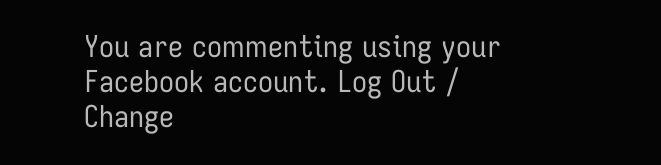You are commenting using your Facebook account. Log Out /  Change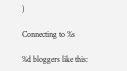)

Connecting to %s

%d bloggers like this: